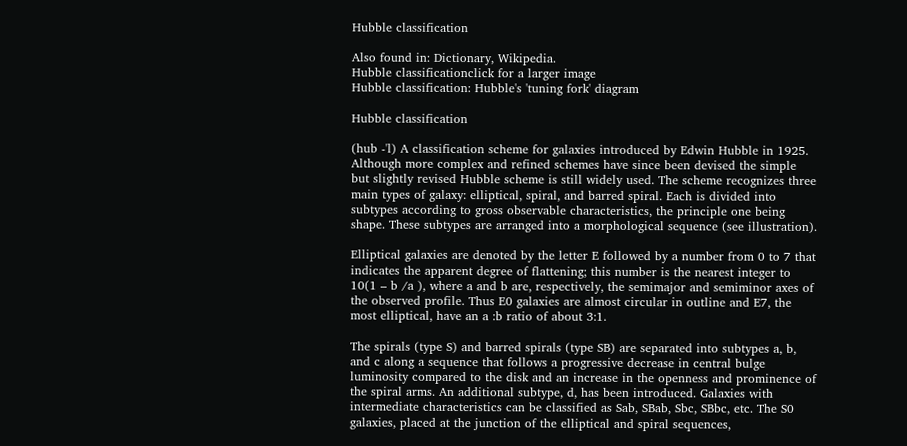Hubble classification

Also found in: Dictionary, Wikipedia.
Hubble classificationclick for a larger image
Hubble classification: Hubble's 'tuning fork' diagram

Hubble classification

(hub -'l) A classification scheme for galaxies introduced by Edwin Hubble in 1925. Although more complex and refined schemes have since been devised the simple but slightly revised Hubble scheme is still widely used. The scheme recognizes three main types of galaxy: elliptical, spiral, and barred spiral. Each is divided into subtypes according to gross observable characteristics, the principle one being shape. These subtypes are arranged into a morphological sequence (see illustration).

Elliptical galaxies are denoted by the letter E followed by a number from 0 to 7 that indicates the apparent degree of flattening; this number is the nearest integer to 10(1 – b /a ), where a and b are, respectively, the semimajor and semiminor axes of the observed profile. Thus E0 galaxies are almost circular in outline and E7, the most elliptical, have an a :b ratio of about 3:1.

The spirals (type S) and barred spirals (type SB) are separated into subtypes a, b, and c along a sequence that follows a progressive decrease in central bulge luminosity compared to the disk and an increase in the openness and prominence of the spiral arms. An additional subtype, d, has been introduced. Galaxies with intermediate characteristics can be classified as Sab, SBab, Sbc, SBbc, etc. The S0 galaxies, placed at the junction of the elliptical and spiral sequences,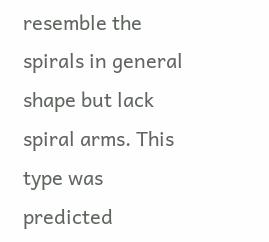resemble the spirals in general shape but lack spiral arms. This type was predicted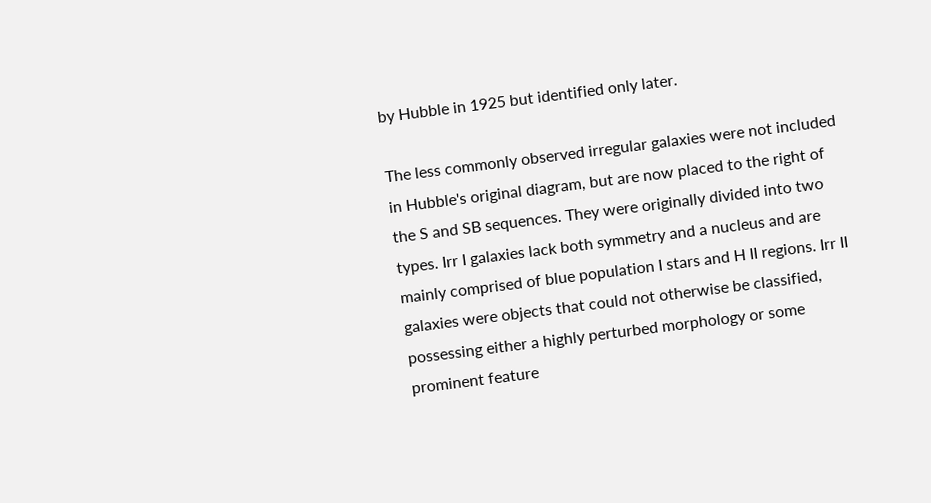by Hubble in 1925 but identified only later.

The less commonly observed irregular galaxies were not included in Hubble's original diagram, but are now placed to the right of the S and SB sequences. They were originally divided into two types. Irr I galaxies lack both symmetry and a nucleus and are mainly comprised of blue population I stars and H II regions. Irr II galaxies were objects that could not otherwise be classified, possessing either a highly perturbed morphology or some prominent feature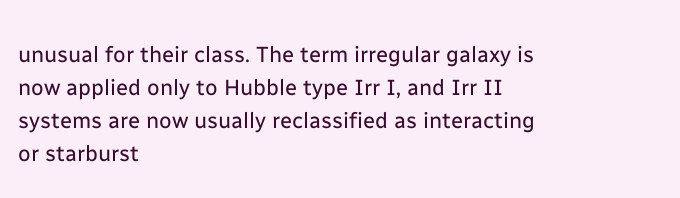unusual for their class. The term irregular galaxy is now applied only to Hubble type Irr I, and Irr II systems are now usually reclassified as interacting or starburst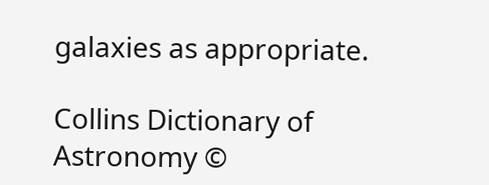galaxies as appropriate.

Collins Dictionary of Astronomy ©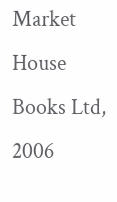Market House Books Ltd, 2006